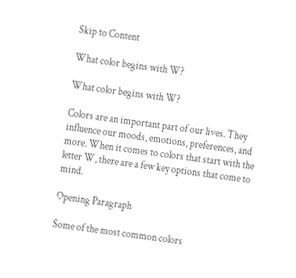Skip to Content

What color begins with W?

What color begins with W?

Colors are an important part of our lives. They influence our moods, emotions, preferences, and more. When it comes to colors that start with the letter W, there are a few key options that come to mind.

Opening Paragraph

Some of the most common colors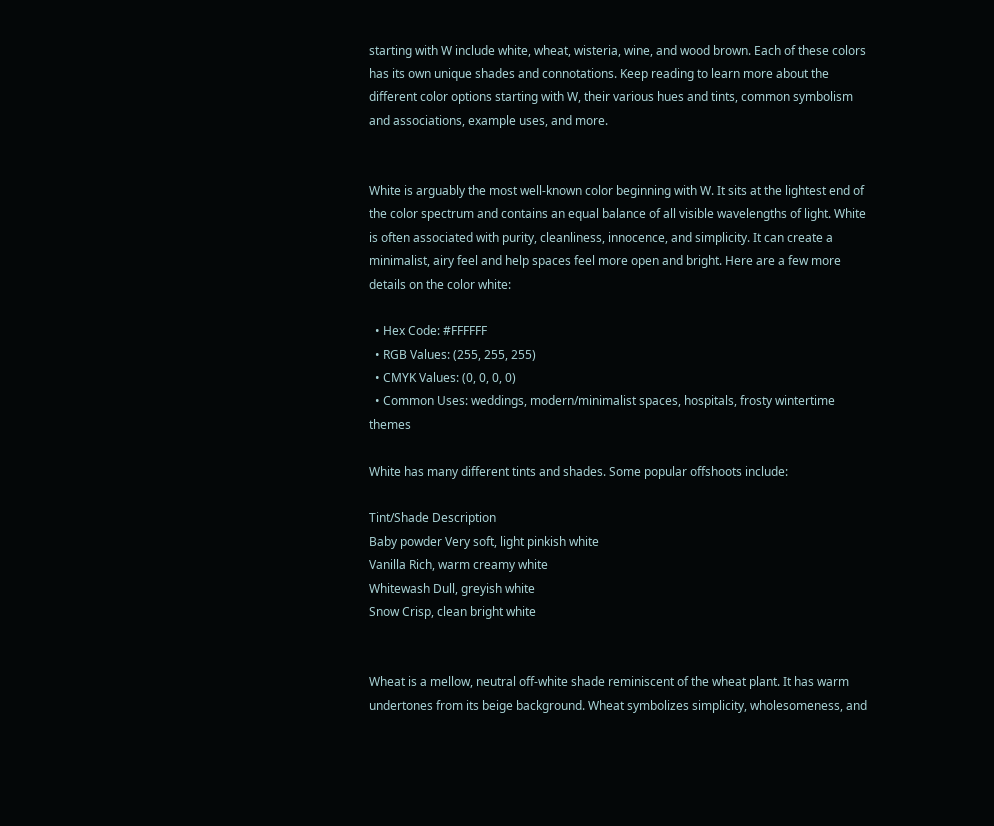starting with W include white, wheat, wisteria, wine, and wood brown. Each of these colors has its own unique shades and connotations. Keep reading to learn more about the different color options starting with W, their various hues and tints, common symbolism and associations, example uses, and more.


White is arguably the most well-known color beginning with W. It sits at the lightest end of the color spectrum and contains an equal balance of all visible wavelengths of light. White is often associated with purity, cleanliness, innocence, and simplicity. It can create a minimalist, airy feel and help spaces feel more open and bright. Here are a few more details on the color white:

  • Hex Code: #FFFFFF
  • RGB Values: (255, 255, 255)
  • CMYK Values: (0, 0, 0, 0)
  • Common Uses: weddings, modern/minimalist spaces, hospitals, frosty wintertime themes

White has many different tints and shades. Some popular offshoots include:

Tint/Shade Description
Baby powder Very soft, light pinkish white
Vanilla Rich, warm creamy white
Whitewash Dull, greyish white
Snow Crisp, clean bright white


Wheat is a mellow, neutral off-white shade reminiscent of the wheat plant. It has warm undertones from its beige background. Wheat symbolizes simplicity, wholesomeness, and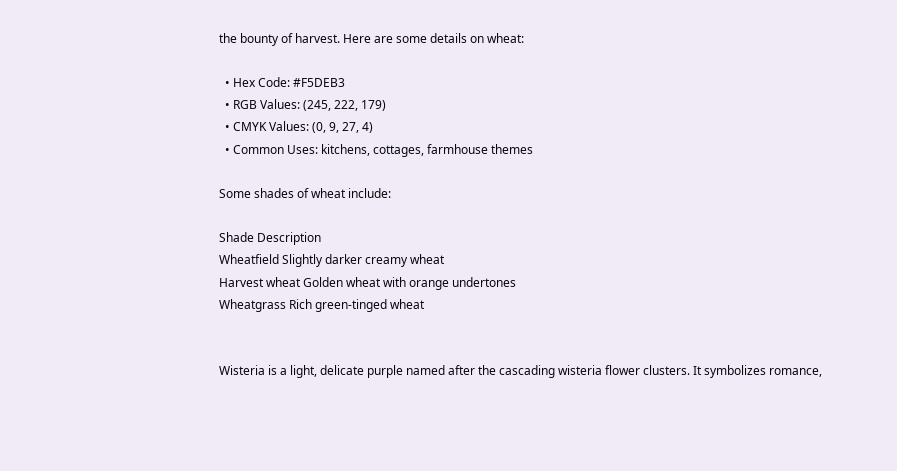the bounty of harvest. Here are some details on wheat:

  • Hex Code: #F5DEB3
  • RGB Values: (245, 222, 179)
  • CMYK Values: (0, 9, 27, 4)
  • Common Uses: kitchens, cottages, farmhouse themes

Some shades of wheat include:

Shade Description
Wheatfield Slightly darker creamy wheat
Harvest wheat Golden wheat with orange undertones
Wheatgrass Rich green-tinged wheat


Wisteria is a light, delicate purple named after the cascading wisteria flower clusters. It symbolizes romance,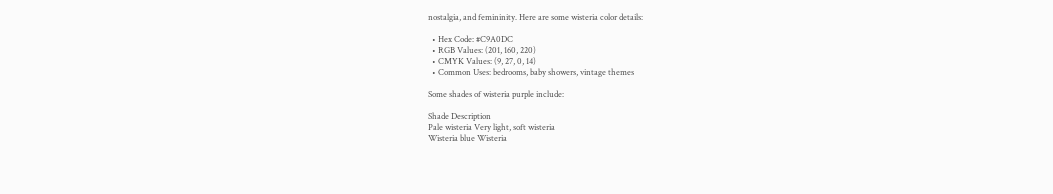nostalgia, and femininity. Here are some wisteria color details:

  • Hex Code: #C9A0DC
  • RGB Values: (201, 160, 220)
  • CMYK Values: (9, 27, 0, 14)
  • Common Uses: bedrooms, baby showers, vintage themes

Some shades of wisteria purple include:

Shade Description
Pale wisteria Very light, soft wisteria
Wisteria blue Wisteria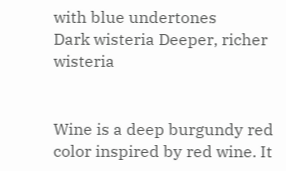with blue undertones
Dark wisteria Deeper, richer wisteria


Wine is a deep burgundy red color inspired by red wine. It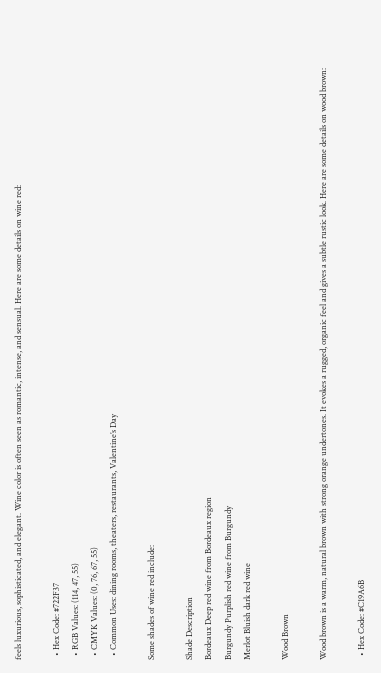feels luxurious, sophisticated, and elegant. Wine color is often seen as romantic, intense, and sensual. Here are some details on wine red:

  • Hex Code: #722F37
  • RGB Values: (114, 47, 55)
  • CMYK Values: (0, 76, 67, 55)
  • Common Uses: dining rooms, theaters, restaurants, Valentine’s Day

Some shades of wine red include:

Shade Description
Bordeaux Deep red wine from Bordeaux region
Burgundy Purplish red wine from Burgundy
Merlot Bluish dark red wine

Wood Brown

Wood brown is a warm, natural brown with strong orange undertones. It evokes a rugged, organic feel and gives a subtle rustic look. Here are some details on wood brown:

  • Hex Code: #C19A6B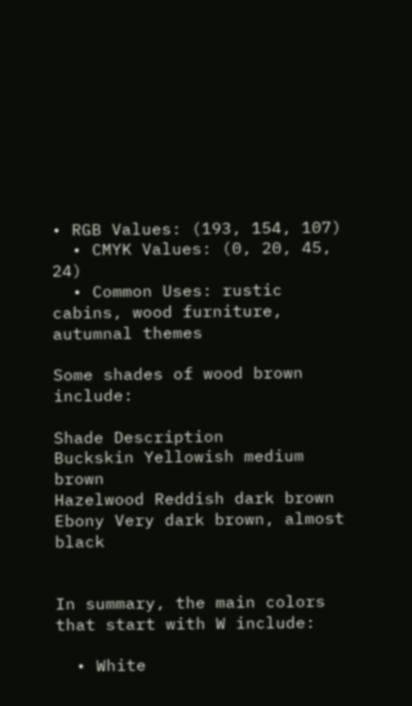• RGB Values: (193, 154, 107)
  • CMYK Values: (0, 20, 45, 24)
  • Common Uses: rustic cabins, wood furniture, autumnal themes

Some shades of wood brown include:

Shade Description
Buckskin Yellowish medium brown
Hazelwood Reddish dark brown
Ebony Very dark brown, almost black


In summary, the main colors that start with W include:

  • White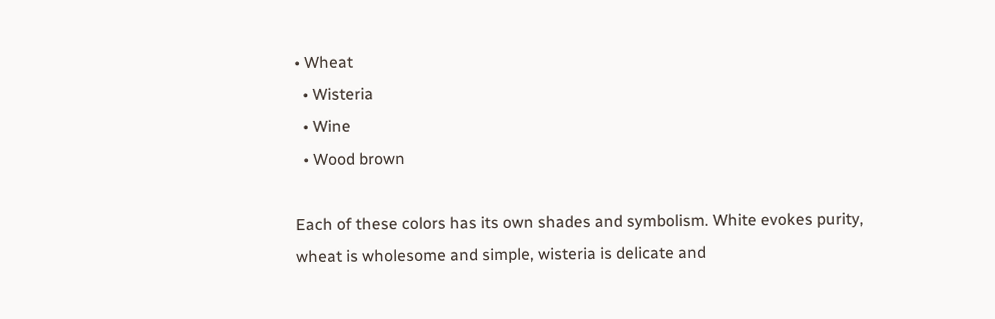• Wheat
  • Wisteria
  • Wine
  • Wood brown

Each of these colors has its own shades and symbolism. White evokes purity, wheat is wholesome and simple, wisteria is delicate and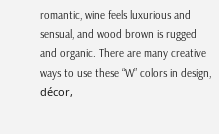romantic, wine feels luxurious and sensual, and wood brown is rugged and organic. There are many creative ways to use these “W” colors in design, décor,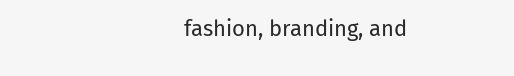fashion, branding, and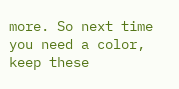more. So next time you need a color, keep these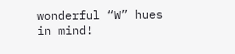wonderful “W” hues in mind!